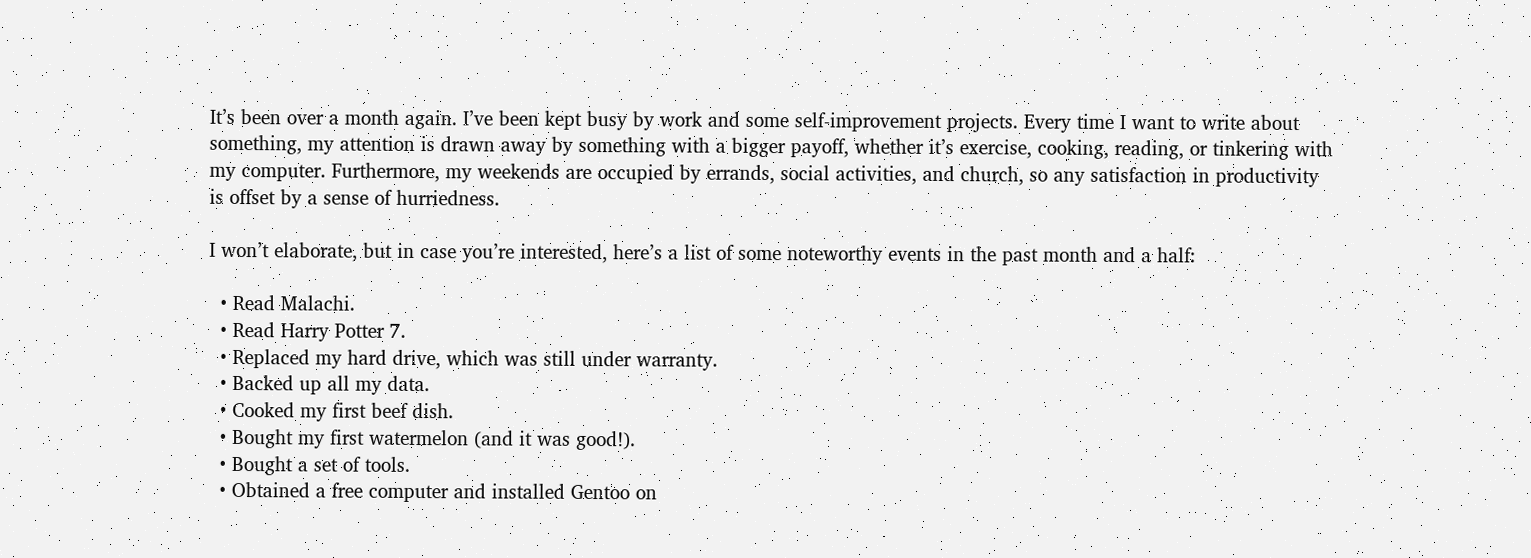It’s been over a month again. I’ve been kept busy by work and some self-improvement projects. Every time I want to write about something, my attention is drawn away by something with a bigger payoff, whether it’s exercise, cooking, reading, or tinkering with my computer. Furthermore, my weekends are occupied by errands, social activities, and church, so any satisfaction in productivity is offset by a sense of hurriedness.

I won’t elaborate, but in case you’re interested, here’s a list of some noteworthy events in the past month and a half:

  • Read Malachi.
  • Read Harry Potter 7.
  • Replaced my hard drive, which was still under warranty.
  • Backed up all my data.
  • Cooked my first beef dish.
  • Bought my first watermelon (and it was good!).
  • Bought a set of tools.
  • Obtained a free computer and installed Gentoo on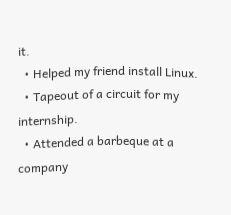it.
  • Helped my friend install Linux.
  • Tapeout of a circuit for my internship.
  • Attended a barbeque at a company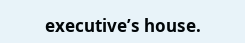executive’s house.